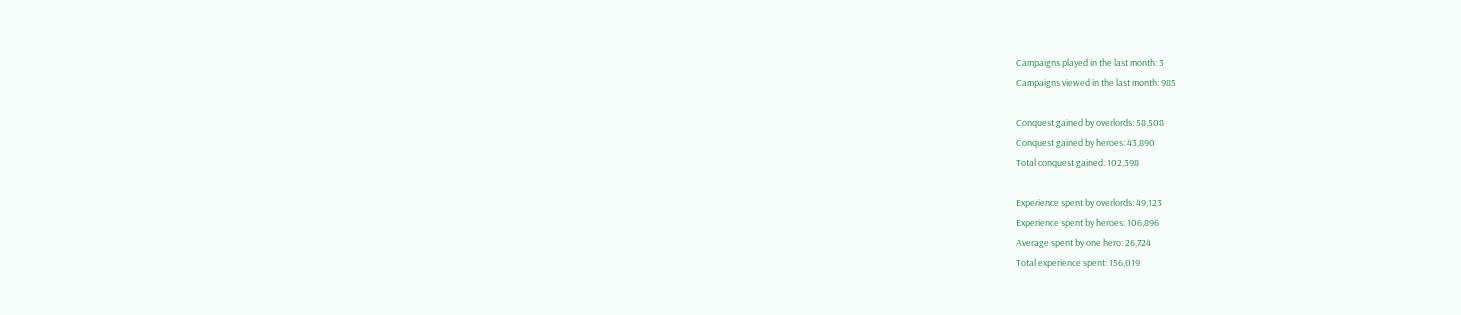Campaigns played in the last month: 3
Campaigns viewed in the last month: 985

Conquest gained by overlords: 58,508
Conquest gained by heroes: 43,890
Total conquest gained: 102,398

Experience spent by overlords: 49,123
Experience spent by heroes: 106,896
Average spent by one hero: 26,724
Total experience spent: 156,019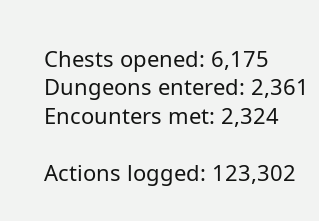Chests opened: 6,175
Dungeons entered: 2,361
Encounters met: 2,324

Actions logged: 123,302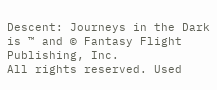Descent: Journeys in the Dark is ™ and © Fantasy Flight Publishing, Inc.
All rights reserved. Used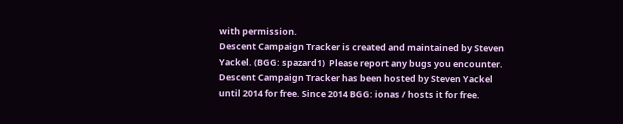with permission.
Descent Campaign Tracker is created and maintained by Steven Yackel. (BGG: spazard1)  Please report any bugs you encounter.
Descent Campaign Tracker has been hosted by Steven Yackel until 2014 for free. Since 2014 BGG: ionas / hosts it for free.